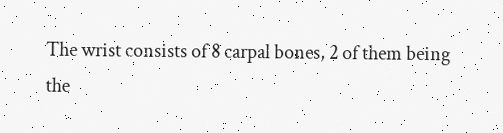The wrist consists of 8 carpal bones, 2 of them being the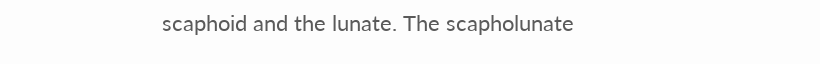scaphoid and the lunate. The scapholunate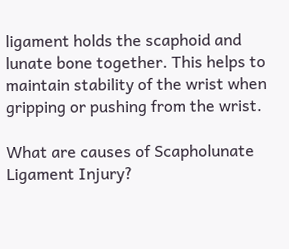ligament holds the scaphoid and lunate bone together. This helps to maintain stability of the wrist when gripping or pushing from the wrist.

What are causes of Scapholunate Ligament Injury?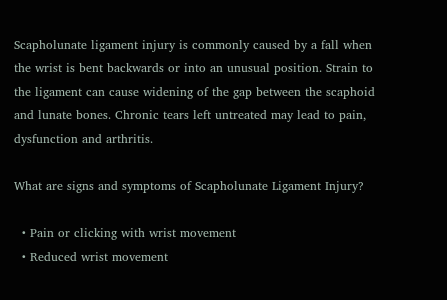Scapholunate ligament injury is commonly caused by a fall when the wrist is bent backwards or into an unusual position. Strain to the ligament can cause widening of the gap between the scaphoid and lunate bones. Chronic tears left untreated may lead to pain, dysfunction and arthritis.

What are signs and symptoms of Scapholunate Ligament Injury?

  • Pain or clicking with wrist movement
  • Reduced wrist movement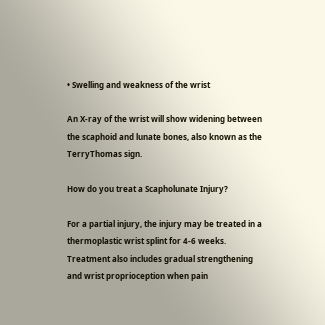• Swelling and weakness of the wrist

An X-ray of the wrist will show widening between the scaphoid and lunate bones, also known as the TerryThomas sign.

How do you treat a Scapholunate Injury?

For a partial injury, the injury may be treated in a thermoplastic wrist splint for 4-6 weeks. Treatment also includes gradual strengthening and wrist proprioception when pain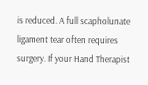is reduced. A full scapholunate ligament tear often requires surgery. If your Hand Therapist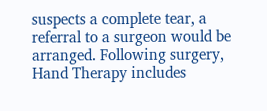suspects a complete tear, a referral to a surgeon would be arranged. Following surgery, Hand Therapy includes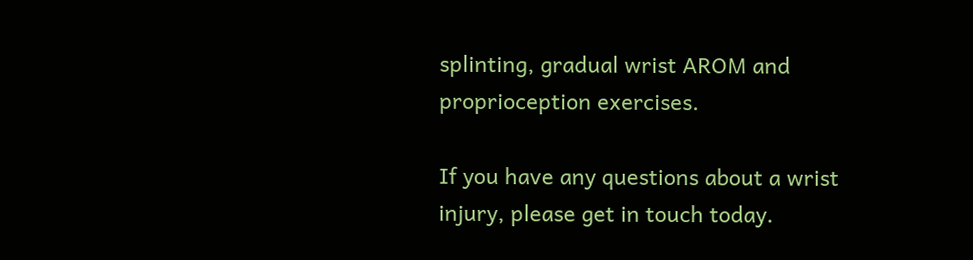splinting, gradual wrist AROM and proprioception exercises.

If you have any questions about a wrist injury, please get in touch today.